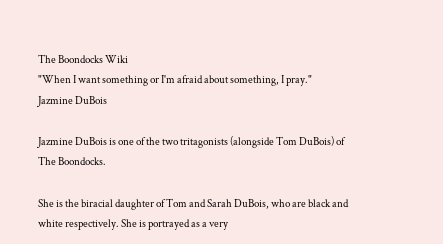The Boondocks Wiki
"When I want something or I'm afraid about something, I pray."
Jazmine DuBois

Jazmine DuBois is one of the two tritagonists (alongside Tom DuBois) of The Boondocks.

She is the biracial daughter of Tom and Sarah DuBois, who are black and white respectively. She is portrayed as a very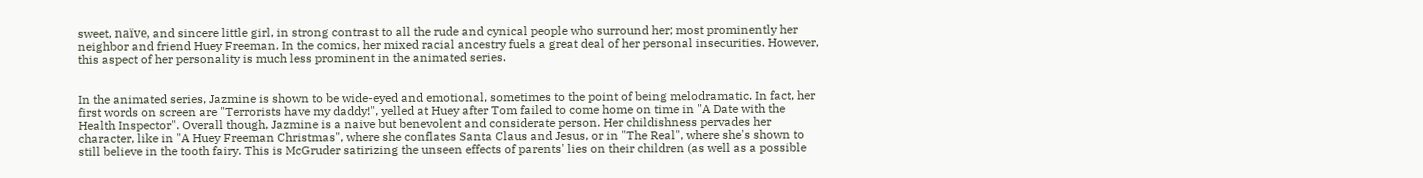sweet, naïve, and sincere little girl, in strong contrast to all the rude and cynical people who surround her; most prominently her neighbor and friend Huey Freeman. In the comics, her mixed racial ancestry fuels a great deal of her personal insecurities. However, this aspect of her personality is much less prominent in the animated series.


In the animated series, Jazmine is shown to be wide-eyed and emotional, sometimes to the point of being melodramatic. In fact, her first words on screen are "Terrorists have my daddy!", yelled at Huey after Tom failed to come home on time in "A Date with the Health Inspector". Overall though, Jazmine is a naive but benevolent and considerate person. Her childishness pervades her character, like in "A Huey Freeman Christmas", where she conflates Santa Claus and Jesus, or in "The Real", where she's shown to still believe in the tooth fairy. This is McGruder satirizing the unseen effects of parents' lies on their children (as well as a possible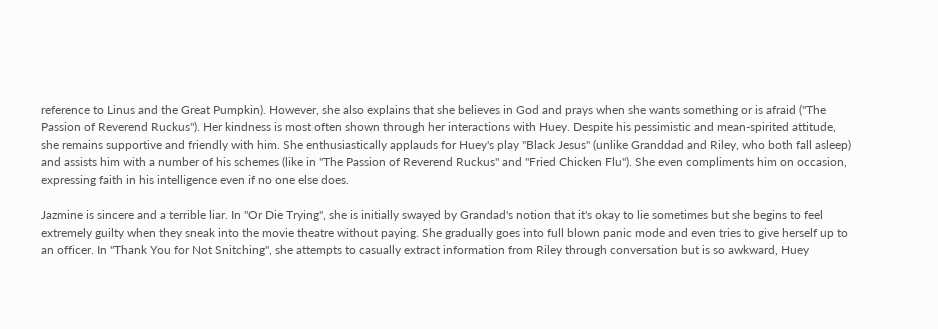reference to Linus and the Great Pumpkin). However, she also explains that she believes in God and prays when she wants something or is afraid ("The Passion of Reverend Ruckus"). Her kindness is most often shown through her interactions with Huey. Despite his pessimistic and mean-spirited attitude, she remains supportive and friendly with him. She enthusiastically applauds for Huey's play "Black Jesus" (unlike Granddad and Riley, who both fall asleep) and assists him with a number of his schemes (like in "The Passion of Reverend Ruckus" and "Fried Chicken Flu"). She even compliments him on occasion, expressing faith in his intelligence even if no one else does.

Jazmine is sincere and a terrible liar. In "Or Die Trying", she is initially swayed by Grandad's notion that it's okay to lie sometimes but she begins to feel extremely guilty when they sneak into the movie theatre without paying. She gradually goes into full blown panic mode and even tries to give herself up to an officer. In "Thank You for Not Snitching", she attempts to casually extract information from Riley through conversation but is so awkward, Huey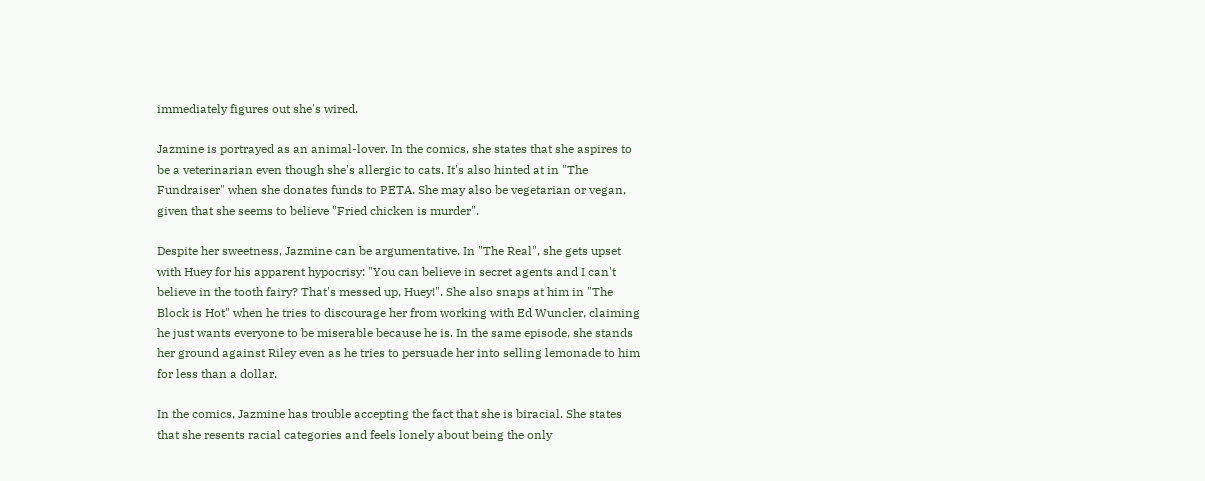immediately figures out she's wired.

Jazmine is portrayed as an animal-lover. In the comics, she states that she aspires to be a veterinarian even though she's allergic to cats. It's also hinted at in "The Fundraiser" when she donates funds to PETA. She may also be vegetarian or vegan, given that she seems to believe "Fried chicken is murder".

Despite her sweetness, Jazmine can be argumentative. In "The Real", she gets upset with Huey for his apparent hypocrisy: "You can believe in secret agents and I can't believe in the tooth fairy? That's messed up, Huey!". She also snaps at him in "The Block is Hot" when he tries to discourage her from working with Ed Wuncler, claiming he just wants everyone to be miserable because he is. In the same episode, she stands her ground against Riley even as he tries to persuade her into selling lemonade to him for less than a dollar.

In the comics, Jazmine has trouble accepting the fact that she is biracial. She states that she resents racial categories and feels lonely about being the only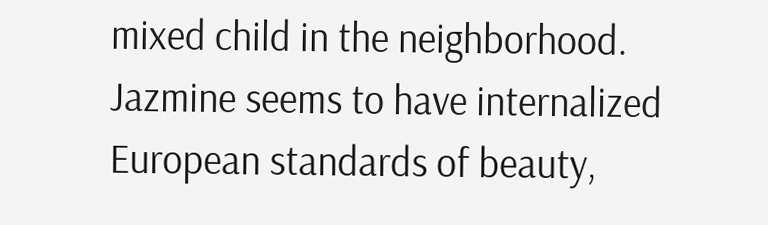mixed child in the neighborhood. Jazmine seems to have internalized European standards of beauty,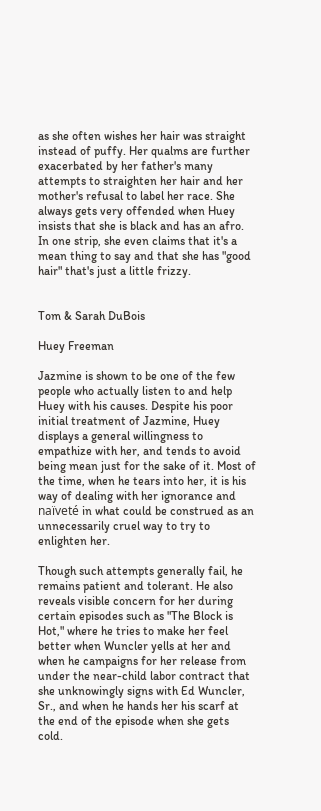as she often wishes her hair was straight instead of puffy. Her qualms are further exacerbated by her father's many attempts to straighten her hair and her mother's refusal to label her race. She always gets very offended when Huey insists that she is black and has an afro. In one strip, she even claims that it's a mean thing to say and that she has "good hair" that's just a little frizzy.


Tom & Sarah DuBois

Huey Freeman

Jazmine is shown to be one of the few people who actually listen to and help Huey with his causes. Despite his poor initial treatment of Jazmine, Huey displays a general willingness to empathize with her, and tends to avoid being mean just for the sake of it. Most of the time, when he tears into her, it is his way of dealing with her ignorance and naïveté in what could be construed as an unnecessarily cruel way to try to enlighten her.

Though such attempts generally fail, he remains patient and tolerant. He also reveals visible concern for her during certain episodes such as "The Block is Hot," where he tries to make her feel better when Wuncler yells at her and when he campaigns for her release from under the near-child labor contract that she unknowingly signs with Ed Wuncler, Sr., and when he hands her his scarf at the end of the episode when she gets cold.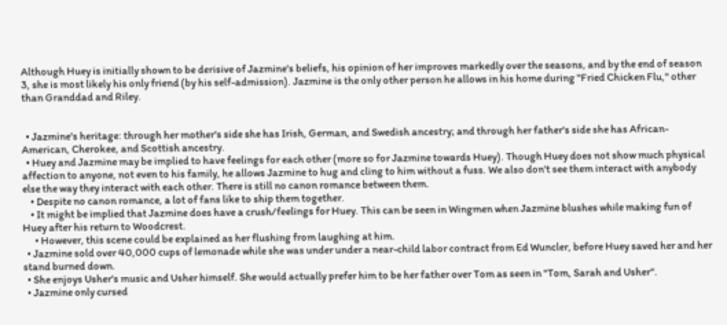Although Huey is initially shown to be derisive of Jazmine's beliefs, his opinion of her improves markedly over the seasons, and by the end of season 3, she is most likely his only friend (by his self-admission). Jazmine is the only other person he allows in his home during "Fried Chicken Flu," other than Granddad and Riley.


  • Jazmine's heritage: through her mother's side she has Irish, German, and Swedish ancestry; and through her father's side she has African-American, Cherokee, and Scottish ancestry.
  • Huey and Jazmine may be implied to have feelings for each other (more so for Jazmine towards Huey). Though Huey does not show much physical affection to anyone, not even to his family, he allows Jazmine to hug and cling to him without a fuss. We also don't see them interact with anybody else the way they interact with each other. There is still no canon romance between them.
    • Despite no canon romance, a lot of fans like to ship them together.
    • It might be implied that Jazmine does have a crush/feelings for Huey. This can be seen in Wingmen when Jazmine blushes while making fun of Huey after his return to Woodcrest.
      • However, this scene could be explained as her flushing from laughing at him.
  • Jazmine sold over 40,000 cups of lemonade while she was under under a near-child labor contract from Ed Wuncler, before Huey saved her and her stand burned down.
  • She enjoys Usher's music and Usher himself. She would actually prefer him to be her father over Tom as seen in "Tom, Sarah and Usher".
  • Jazmine only cursed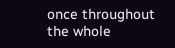once throughout the whole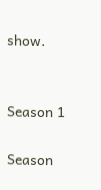show.


Season 1

Season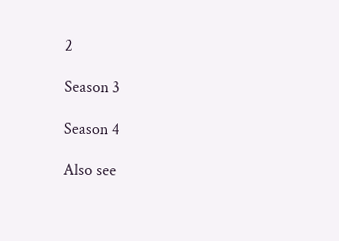2

Season 3

Season 4

Also see